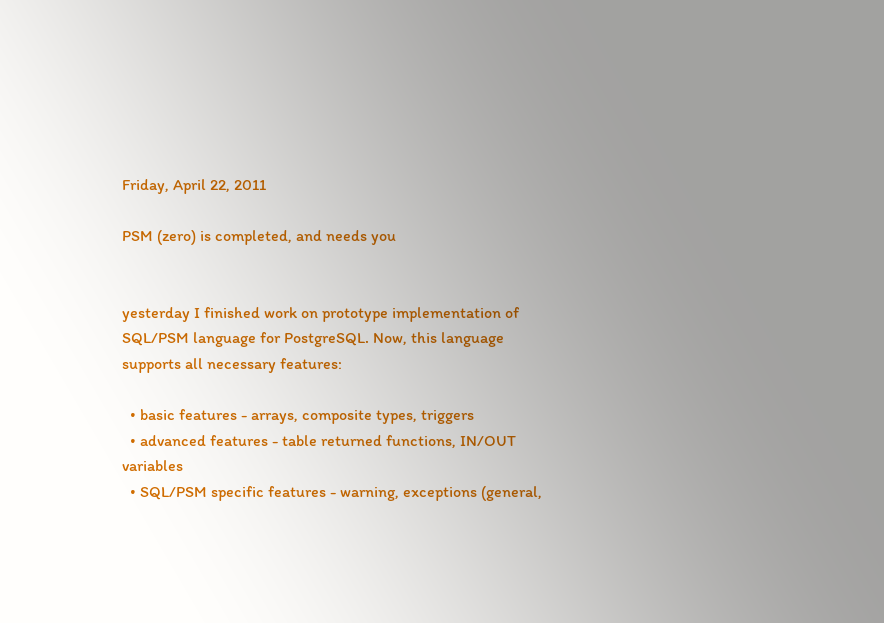Friday, April 22, 2011

PSM (zero) is completed, and needs you


yesterday I finished work on prototype implementation of SQL/PSM language for PostgreSQL. Now, this language supports all necessary features:

  • basic features - arrays, composite types, triggers
  • advanced features - table returned functions, IN/OUT variables
  • SQL/PSM specific features - warning, exceptions (general,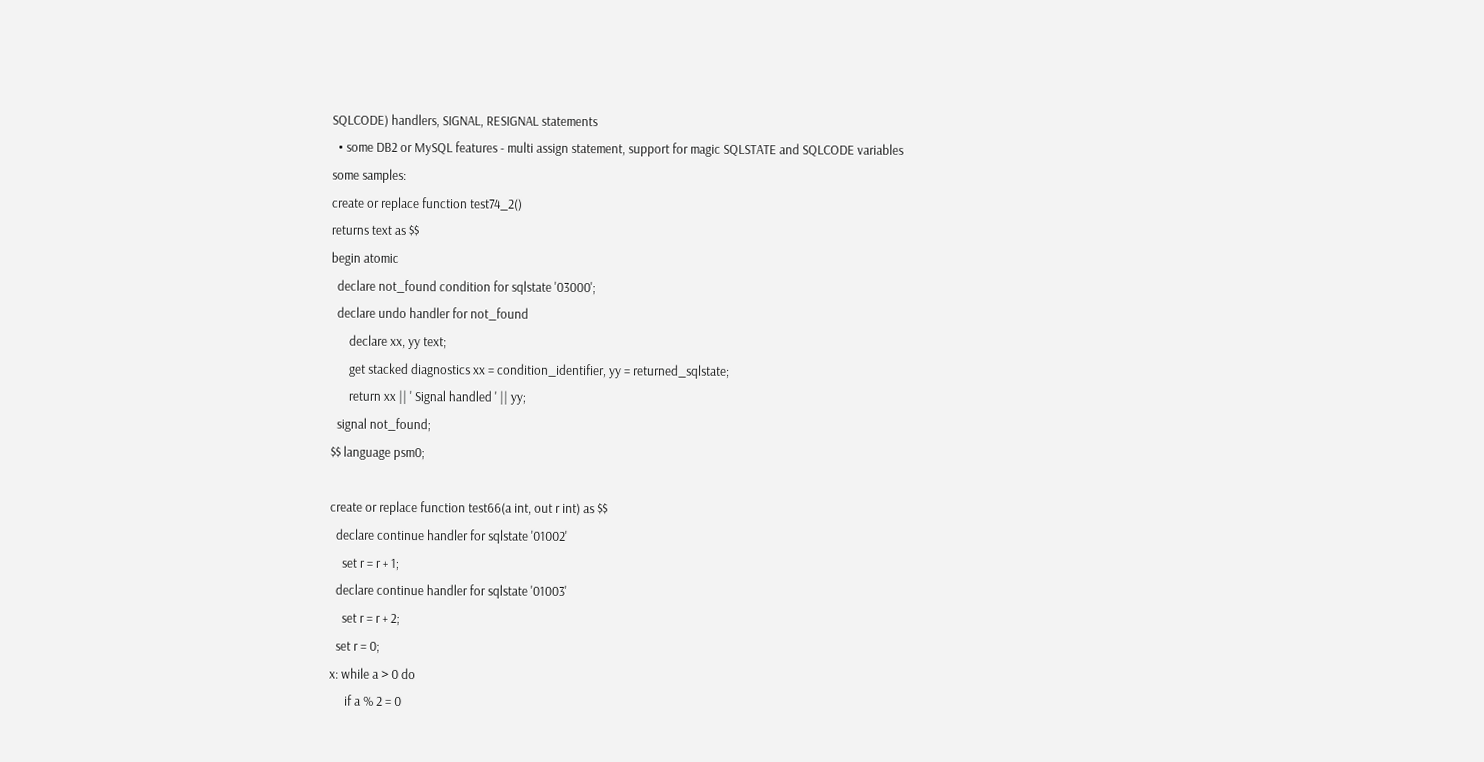SQLCODE) handlers, SIGNAL, RESIGNAL statements
  • some DB2 or MySQL features - multi assign statement, support for magic SQLSTATE and SQLCODE variables
some samples:
create or replace function test74_2()
returns text as $$
begin atomic
  declare not_found condition for sqlstate '03000';
  declare undo handler for not_found
      declare xx, yy text;
      get stacked diagnostics xx = condition_identifier, yy = returned_sqlstate;
      return xx || ' Signal handled ' || yy;
  signal not_found;
$$ language psm0;

create or replace function test66(a int, out r int) as $$
  declare continue handler for sqlstate '01002'
    set r = r + 1;
  declare continue handler for sqlstate '01003'
    set r = r + 2;
  set r = 0;
x: while a > 0 do
     if a % 2 = 0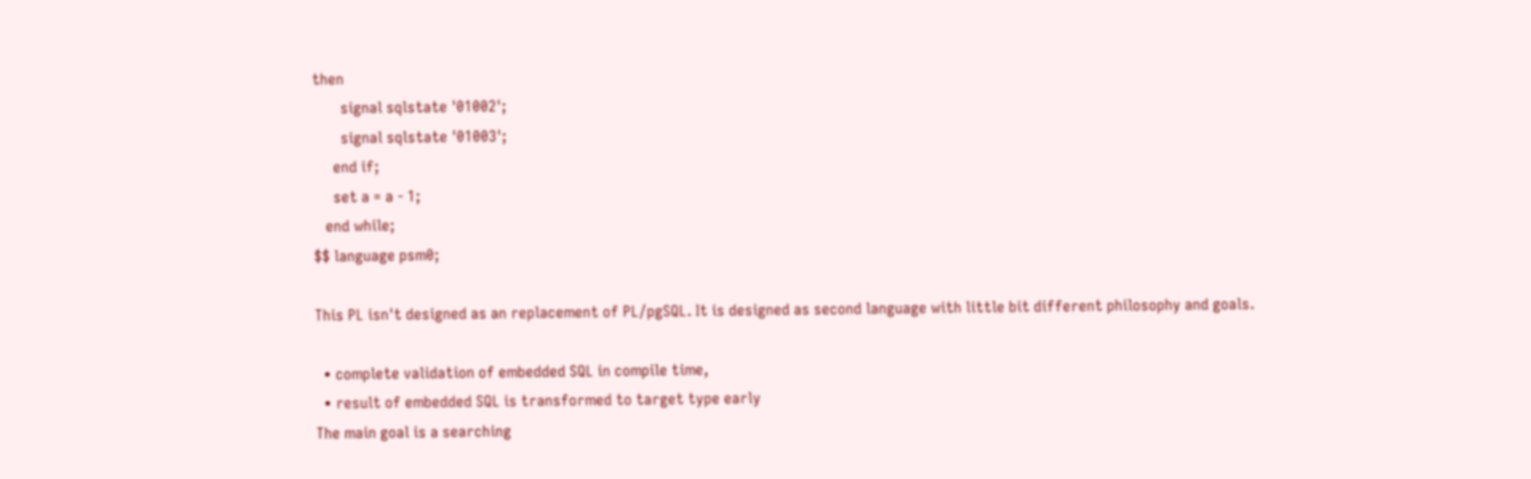then
       signal sqlstate '01002';
       signal sqlstate '01003';
     end if;
     set a = a - 1;
   end while;
$$ language psm0;

This PL isn't designed as an replacement of PL/pgSQL. It is designed as second language with little bit different philosophy and goals.

  • complete validation of embedded SQL in compile time,
  • result of embedded SQL is transformed to target type early
The main goal is a searching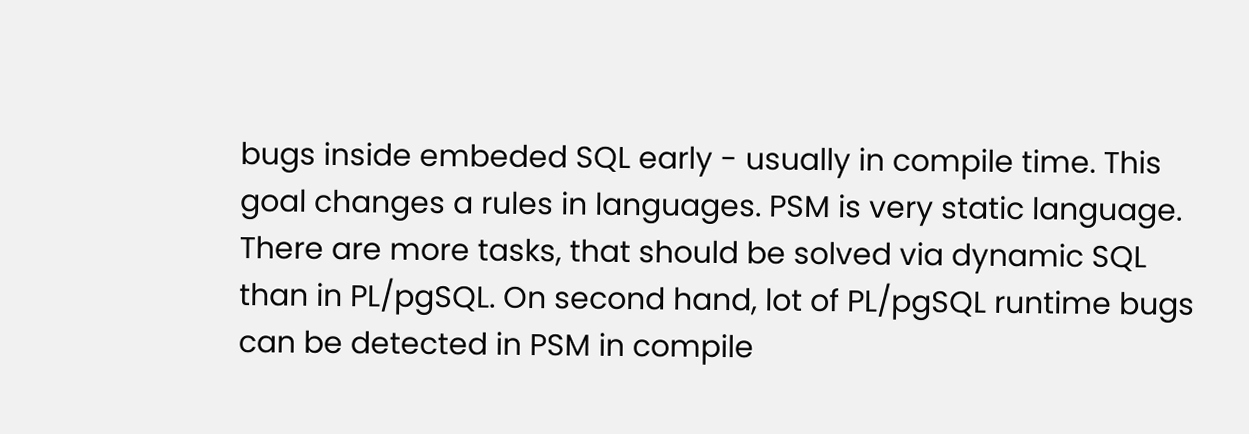bugs inside embeded SQL early - usually in compile time. This goal changes a rules in languages. PSM is very static language. There are more tasks, that should be solved via dynamic SQL than in PL/pgSQL. On second hand, lot of PL/pgSQL runtime bugs can be detected in PSM in compile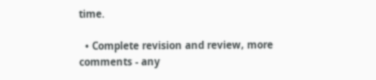time.

  • Complete revision and review, more comments - any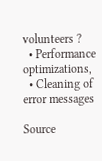volunteers ?
  • Performance optimizations,
  • Cleaning of error messages

Source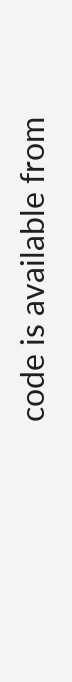code is available from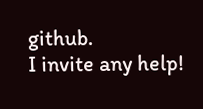github.
I invite any help!